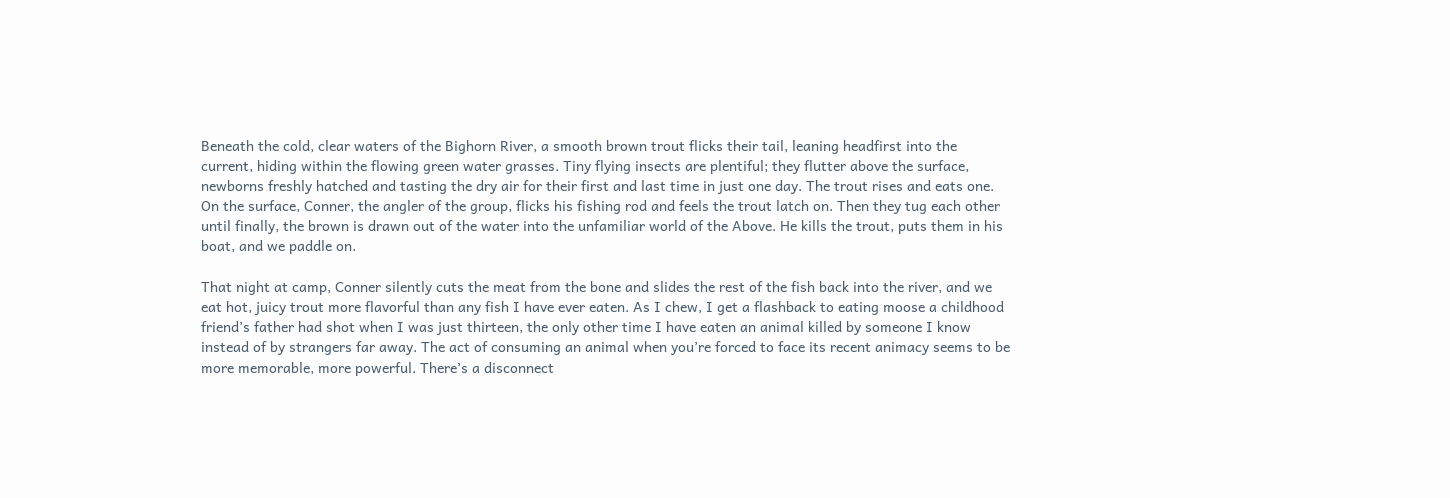Beneath the cold, clear waters of the Bighorn River, a smooth brown trout flicks their tail, leaning headfirst into the current, hiding within the flowing green water grasses. Tiny flying insects are plentiful; they flutter above the surface, newborns freshly hatched and tasting the dry air for their first and last time in just one day. The trout rises and eats one. On the surface, Conner, the angler of the group, flicks his fishing rod and feels the trout latch on. Then they tug each other until finally, the brown is drawn out of the water into the unfamiliar world of the Above. He kills the trout, puts them in his boat, and we paddle on.

That night at camp, Conner silently cuts the meat from the bone and slides the rest of the fish back into the river, and we eat hot, juicy trout more flavorful than any fish I have ever eaten. As I chew, I get a flashback to eating moose a childhood friend’s father had shot when I was just thirteen, the only other time I have eaten an animal killed by someone I know instead of by strangers far away. The act of consuming an animal when you’re forced to face its recent animacy seems to be more memorable, more powerful. There’s a disconnect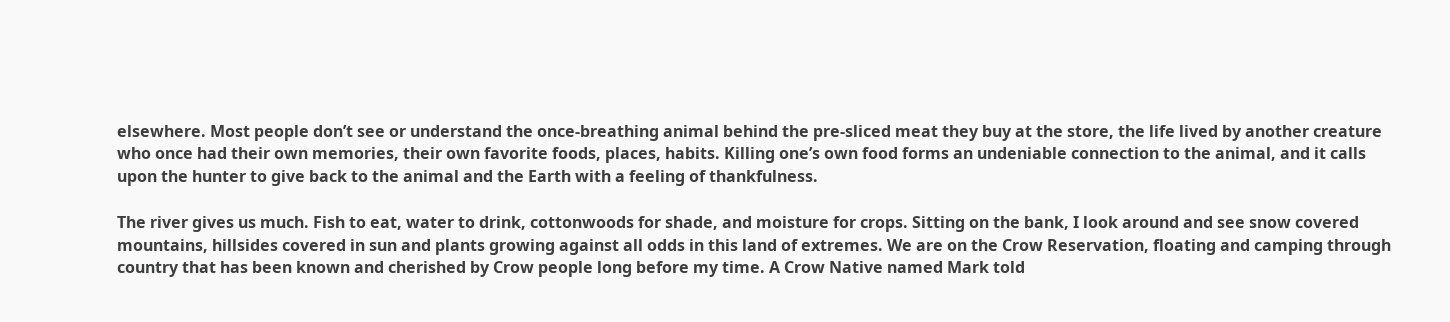elsewhere. Most people don’t see or understand the once-breathing animal behind the pre-sliced meat they buy at the store, the life lived by another creature who once had their own memories, their own favorite foods, places, habits. Killing one’s own food forms an undeniable connection to the animal, and it calls upon the hunter to give back to the animal and the Earth with a feeling of thankfulness.

The river gives us much. Fish to eat, water to drink, cottonwoods for shade, and moisture for crops. Sitting on the bank, I look around and see snow covered mountains, hillsides covered in sun and plants growing against all odds in this land of extremes. We are on the Crow Reservation, floating and camping through country that has been known and cherished by Crow people long before my time. A Crow Native named Mark told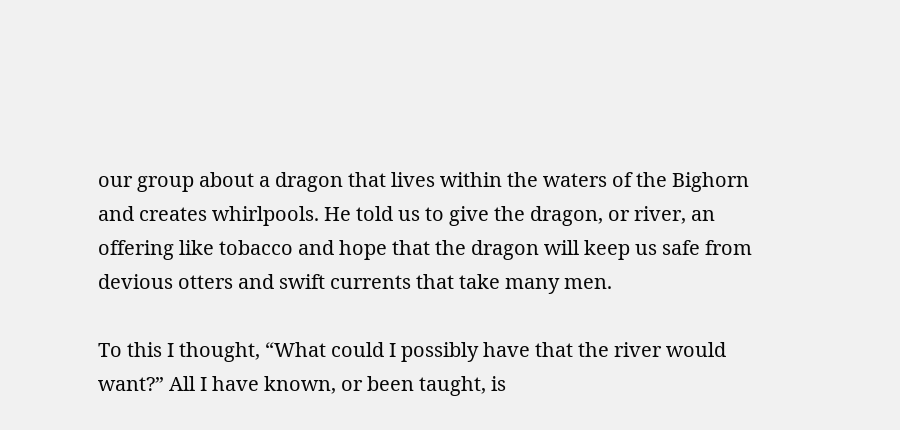our group about a dragon that lives within the waters of the Bighorn and creates whirlpools. He told us to give the dragon, or river, an offering like tobacco and hope that the dragon will keep us safe from devious otters and swift currents that take many men.

To this I thought, “What could I possibly have that the river would want?” All I have known, or been taught, is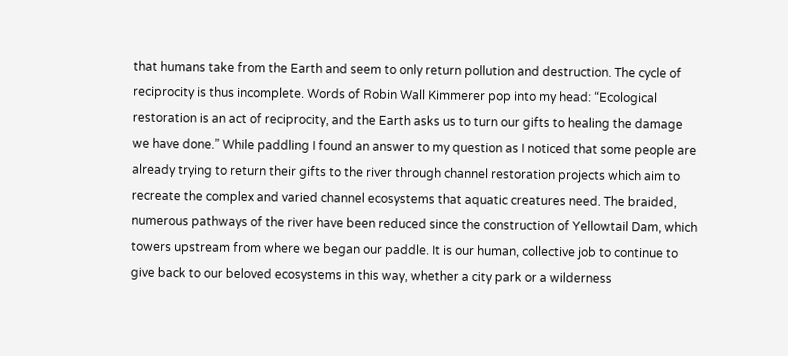that humans take from the Earth and seem to only return pollution and destruction. The cycle of reciprocity is thus incomplete. Words of Robin Wall Kimmerer pop into my head: “Ecological restoration is an act of reciprocity, and the Earth asks us to turn our gifts to healing the damage we have done.” While paddling I found an answer to my question as I noticed that some people are already trying to return their gifts to the river through channel restoration projects which aim to recreate the complex and varied channel ecosystems that aquatic creatures need. The braided, numerous pathways of the river have been reduced since the construction of Yellowtail Dam, which towers upstream from where we began our paddle. It is our human, collective job to continue to give back to our beloved ecosystems in this way, whether a city park or a wilderness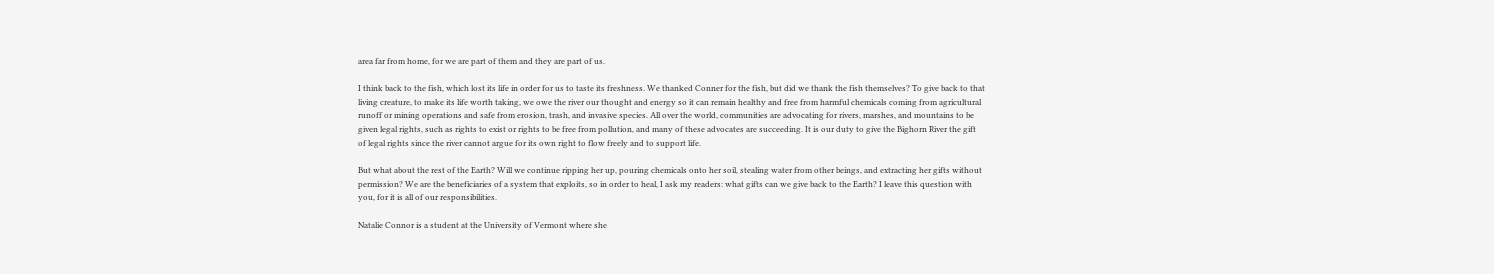area far from home, for we are part of them and they are part of us.

I think back to the fish, which lost its life in order for us to taste its freshness. We thanked Conner for the fish, but did we thank the fish themselves? To give back to that living creature, to make its life worth taking, we owe the river our thought and energy so it can remain healthy and free from harmful chemicals coming from agricultural runoff or mining operations and safe from erosion, trash, and invasive species. All over the world, communities are advocating for rivers, marshes, and mountains to be given legal rights, such as rights to exist or rights to be free from pollution, and many of these advocates are succeeding. It is our duty to give the Bighorn River the gift of legal rights since the river cannot argue for its own right to flow freely and to support life.

But what about the rest of the Earth? Will we continue ripping her up, pouring chemicals onto her soil, stealing water from other beings, and extracting her gifts without permission? We are the beneficiaries of a system that exploits, so in order to heal, I ask my readers: what gifts can we give back to the Earth? I leave this question with you, for it is all of our responsibilities.

Natalie Connor is a student at the University of Vermont where she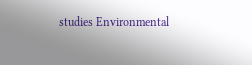studies Environmental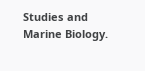Studies and Marine Biology.